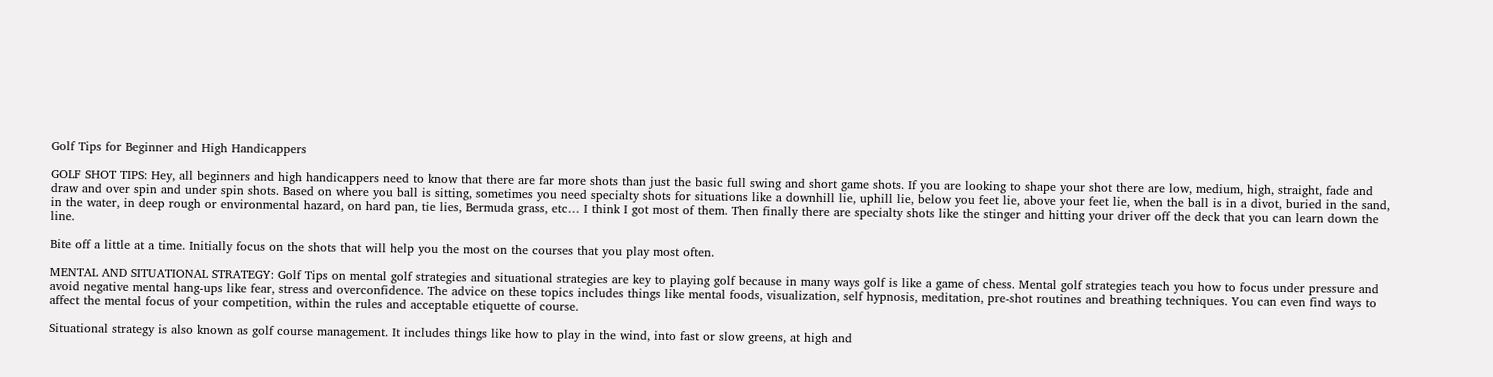Golf Tips for Beginner and High Handicappers

GOLF SHOT TIPS: Hey, all beginners and high handicappers need to know that there are far more shots than just the basic full swing and short game shots. If you are looking to shape your shot there are low, medium, high, straight, fade and draw and over spin and under spin shots. Based on where you ball is sitting, sometimes you need specialty shots for situations like a downhill lie, uphill lie, below you feet lie, above your feet lie, when the ball is in a divot, buried in the sand, in the water, in deep rough or environmental hazard, on hard pan, tie lies, Bermuda grass, etc… I think I got most of them. Then finally there are specialty shots like the stinger and hitting your driver off the deck that you can learn down the line.

Bite off a little at a time. Initially focus on the shots that will help you the most on the courses that you play most often.

MENTAL AND SITUATIONAL STRATEGY: Golf Tips on mental golf strategies and situational strategies are key to playing golf because in many ways golf is like a game of chess. Mental golf strategies teach you how to focus under pressure and avoid negative mental hang-ups like fear, stress and overconfidence. The advice on these topics includes things like mental foods, visualization, self hypnosis, meditation, pre-shot routines and breathing techniques. You can even find ways to affect the mental focus of your competition, within the rules and acceptable etiquette of course.

Situational strategy is also known as golf course management. It includes things like how to play in the wind, into fast or slow greens, at high and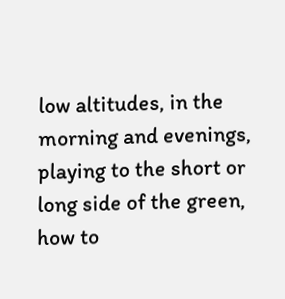low altitudes, in the morning and evenings, playing to the short or long side of the green, how to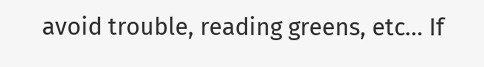avoid trouble, reading greens, etc… If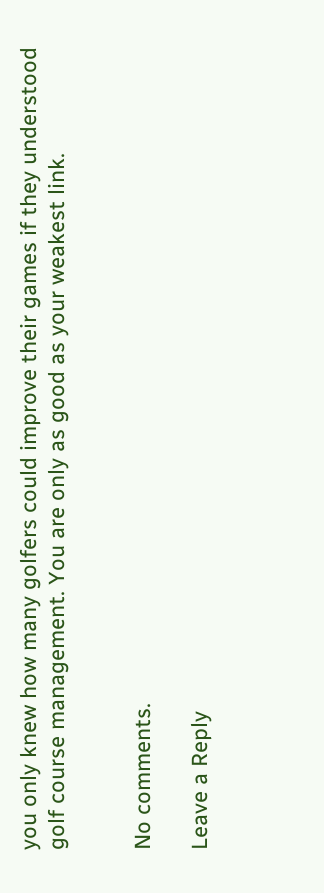you only knew how many golfers could improve their games if they understood golf course management. You are only as good as your weakest link.


No comments.

Leave a Reply